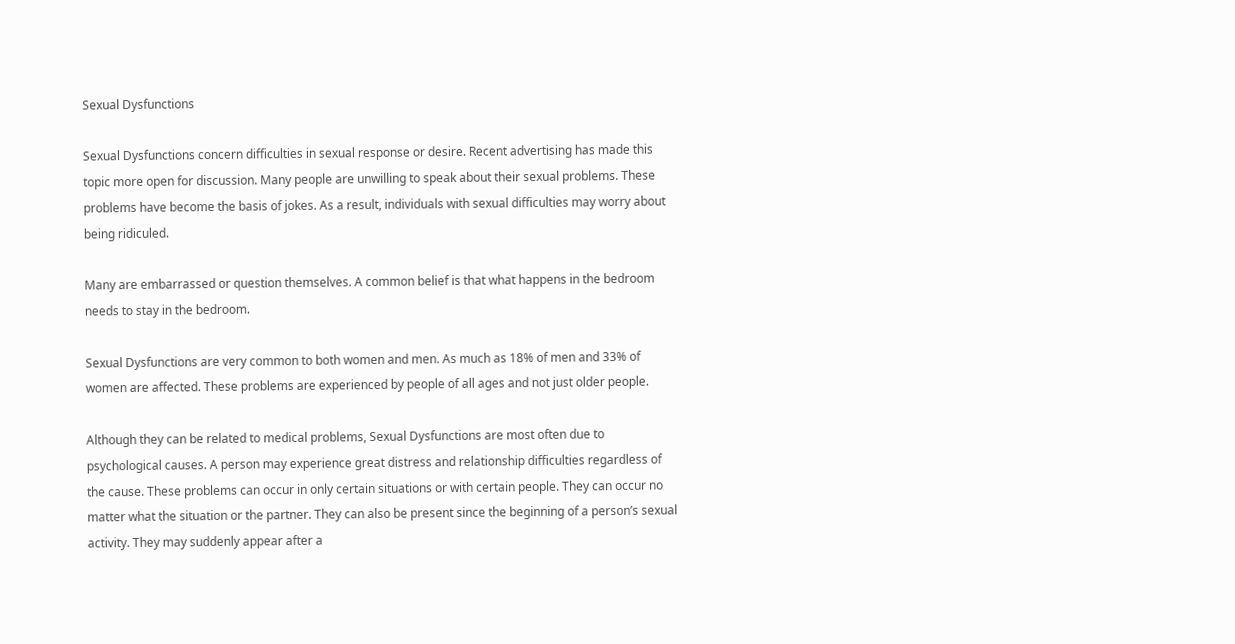Sexual Dysfunctions

Sexual Dysfunctions concern difficulties in sexual response or desire. Recent advertising has made this topic more open for discussion. Many people are unwilling to speak about their sexual problems. These problems have become the basis of jokes. As a result, individuals with sexual difficulties may worry about being ridiculed.

Many are embarrassed or question themselves. A common belief is that what happens in the bedroom needs to stay in the bedroom.

Sexual Dysfunctions are very common to both women and men. As much as 18% of men and 33% of women are affected. These problems are experienced by people of all ages and not just older people.

Although they can be related to medical problems, Sexual Dysfunctions are most often due to psychological causes. A person may experience great distress and relationship difficulties regardless of the cause. These problems can occur in only certain situations or with certain people. They can occur no matter what the situation or the partner. They can also be present since the beginning of a person’s sexual activity. They may suddenly appear after a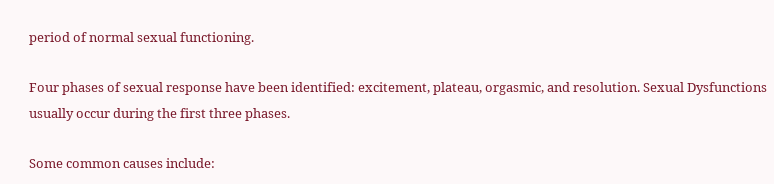period of normal sexual functioning.

Four phases of sexual response have been identified: excitement, plateau, orgasmic, and resolution. Sexual Dysfunctions usually occur during the first three phases.

Some common causes include: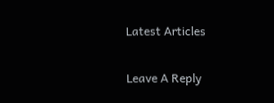Latest Articles

Leave A Reply